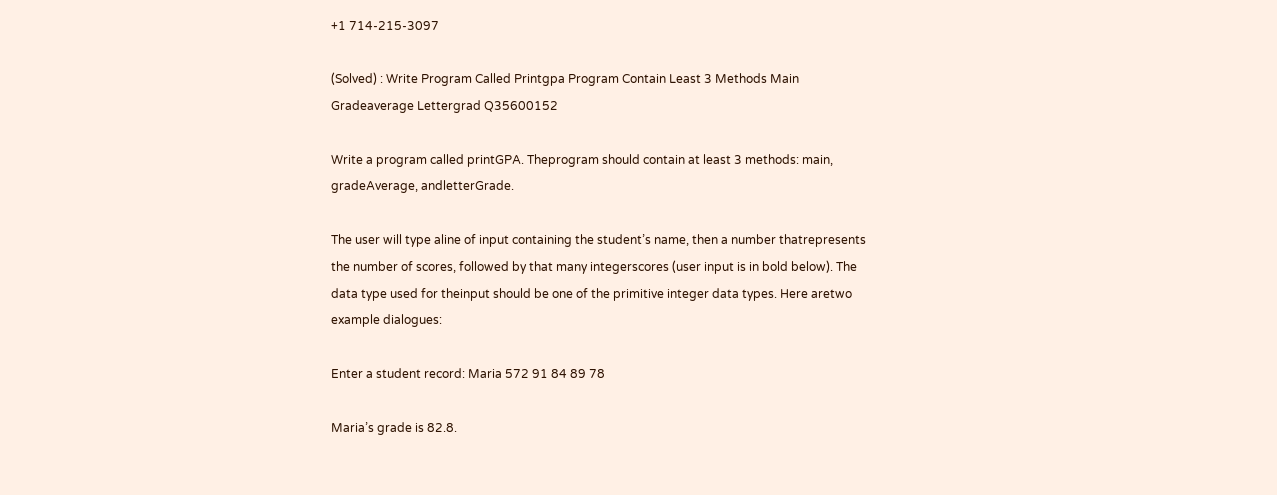+1 714-215-3097

(Solved) : Write Program Called Printgpa Program Contain Least 3 Methods Main Gradeaverage Lettergrad Q35600152

Write a program called printGPA. Theprogram should contain at least 3 methods: main, gradeAverage, andletterGrade.

The user will type aline of input containing the student’s name, then a number thatrepresents the number of scores, followed by that many integerscores (user input is in bold below). The data type used for theinput should be one of the primitive integer data types. Here aretwo example dialogues:

Enter a student record: Maria 572 91 84 89 78

Maria’s grade is 82.8.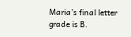Maria’s final letter grade is B.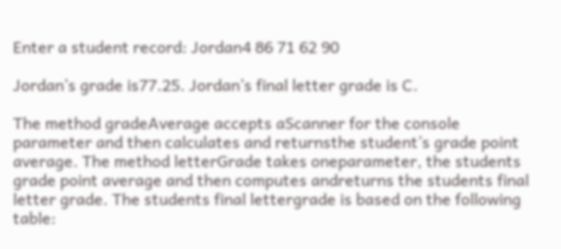Enter a student record: Jordan4 86 71 62 90

Jordan’s grade is77.25. Jordan’s final letter grade is C.

The method gradeAverage accepts aScanner for the console parameter and then calculates and returnsthe student’s grade point average. The method letterGrade takes oneparameter, the students grade point average and then computes andreturns the students final letter grade. The students final lettergrade is based on the following table: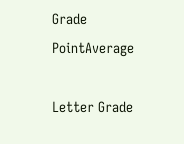Grade PointAverage

Letter Grade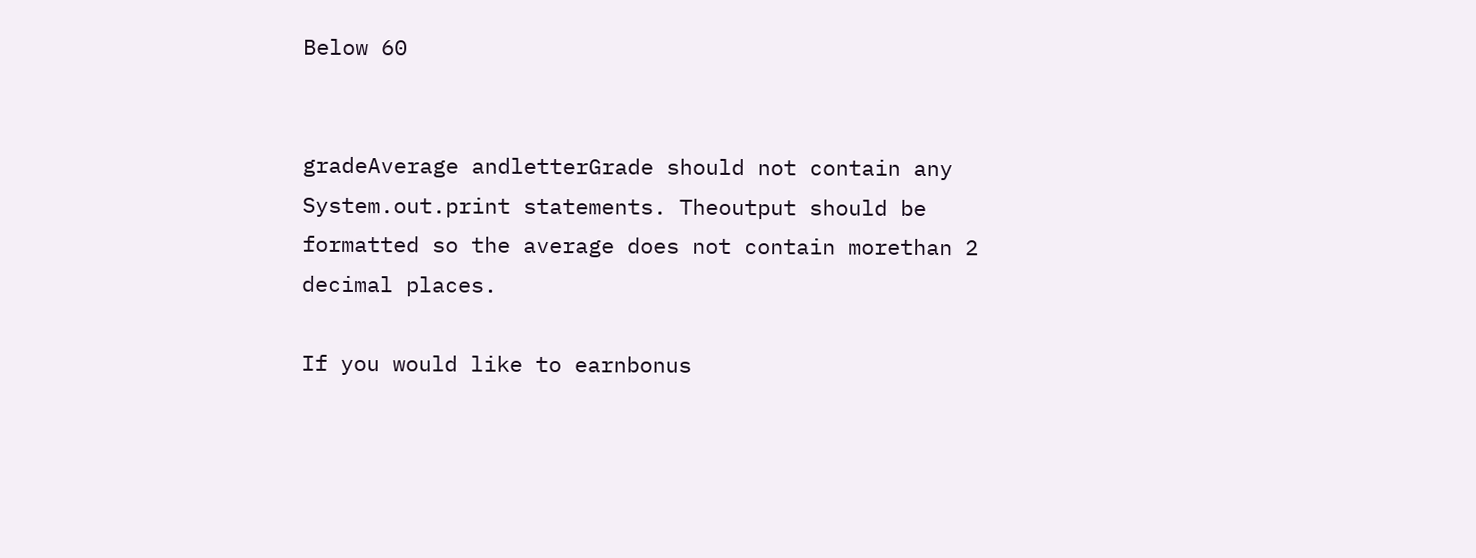Below 60


gradeAverage andletterGrade should not contain any System.out.print statements. Theoutput should be formatted so the average does not contain morethan 2 decimal places.

If you would like to earnbonus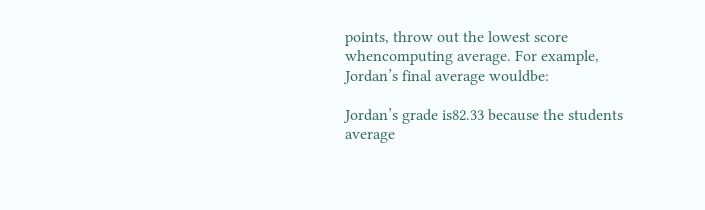points, throw out the lowest score whencomputing average. For example, Jordan’s final average wouldbe:

Jordan’s grade is82.33 because the students average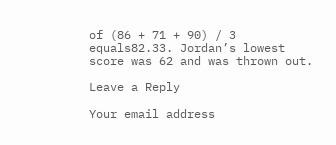of (86 + 71 + 90) / 3 equals82.33. Jordan’s lowest score was 62 and was thrown out.

Leave a Reply

Your email address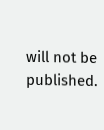will not be published.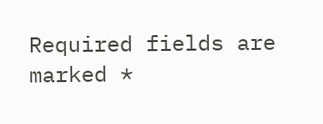Required fields are marked *